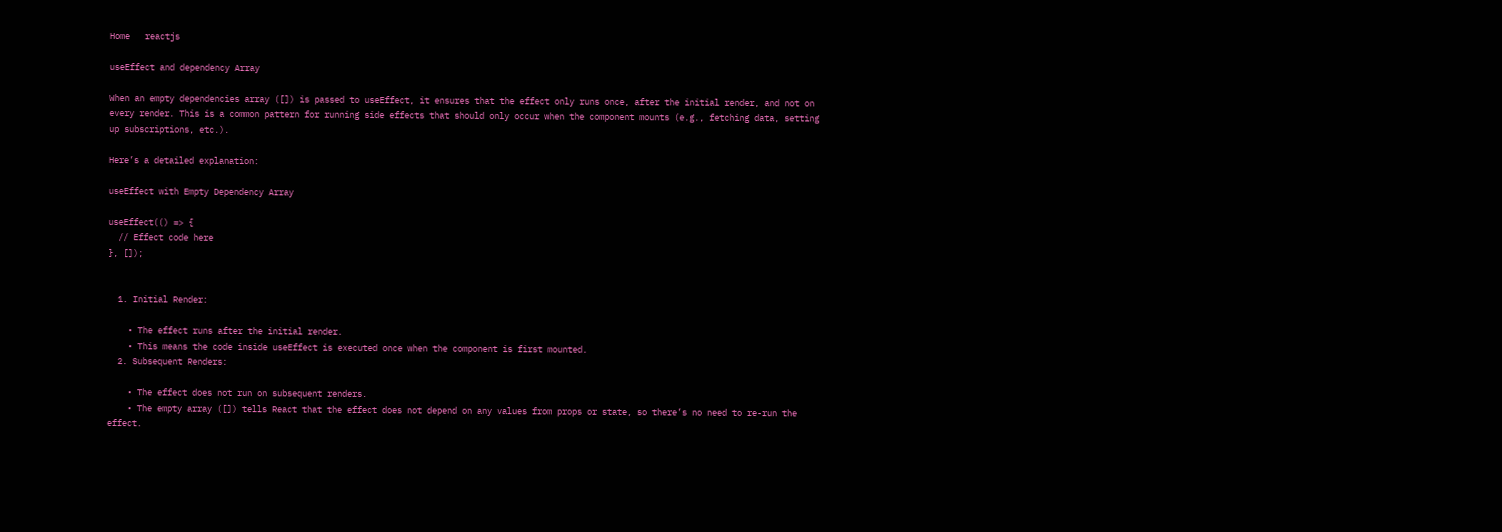Home   reactjs

useEffect and dependency Array

When an empty dependencies array ([]) is passed to useEffect, it ensures that the effect only runs once, after the initial render, and not on every render. This is a common pattern for running side effects that should only occur when the component mounts (e.g., fetching data, setting up subscriptions, etc.).

Here’s a detailed explanation:

useEffect with Empty Dependency Array

useEffect(() => {
  // Effect code here
}, []);


  1. Initial Render:

    • The effect runs after the initial render.
    • This means the code inside useEffect is executed once when the component is first mounted.
  2. Subsequent Renders:

    • The effect does not run on subsequent renders.
    • The empty array ([]) tells React that the effect does not depend on any values from props or state, so there’s no need to re-run the effect.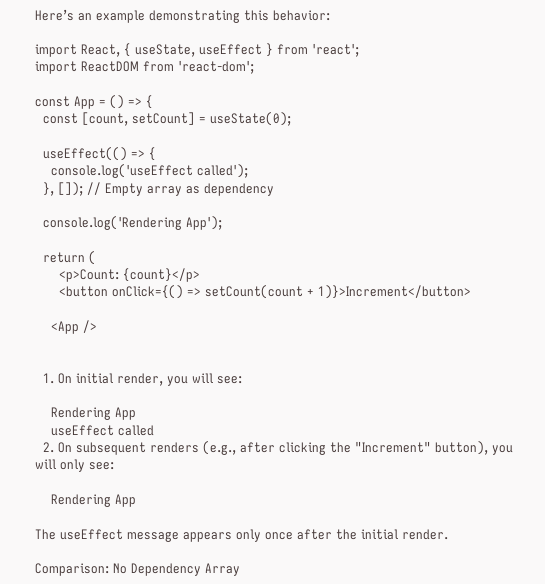Here’s an example demonstrating this behavior:

import React, { useState, useEffect } from 'react';
import ReactDOM from 'react-dom';

const App = () => {
  const [count, setCount] = useState(0);

  useEffect(() => {
    console.log('useEffect called');
  }, []); // Empty array as dependency

  console.log('Rendering App');

  return (
      <p>Count: {count}</p>
      <button onClick={() => setCount(count + 1)}>Increment</button>

    <App />


  1. On initial render, you will see:

    Rendering App
    useEffect called
  2. On subsequent renders (e.g., after clicking the "Increment" button), you will only see:

    Rendering App

The useEffect message appears only once after the initial render.

Comparison: No Dependency Array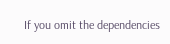If you omit the dependencies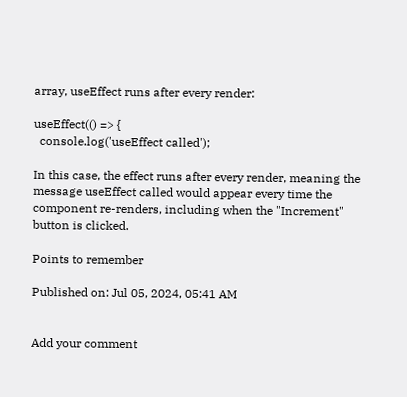array, useEffect runs after every render:

useEffect(() => {
  console.log('useEffect called');

In this case, the effect runs after every render, meaning the message useEffect called would appear every time the component re-renders, including when the "Increment" button is clicked.

Points to remember

Published on: Jul 05, 2024, 05:41 AM


Add your comment